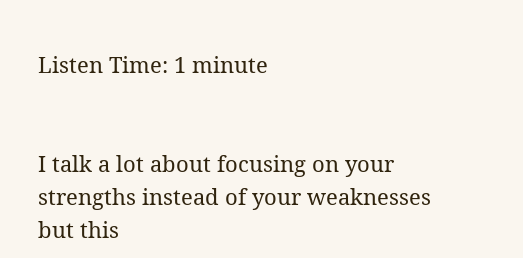Listen Time: 1 minute


I talk a lot about focusing on your strengths instead of your weaknesses but this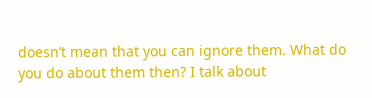doesn’t mean that you can ignore them. What do you do about them then? I talk about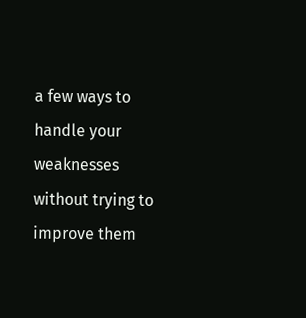a few ways to handle your weaknesses without trying to improve them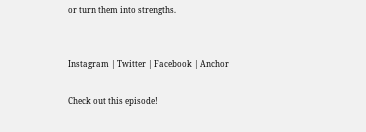or turn them into strengths.


Instagram | Twitter | Facebook | Anchor

Check out this episode!